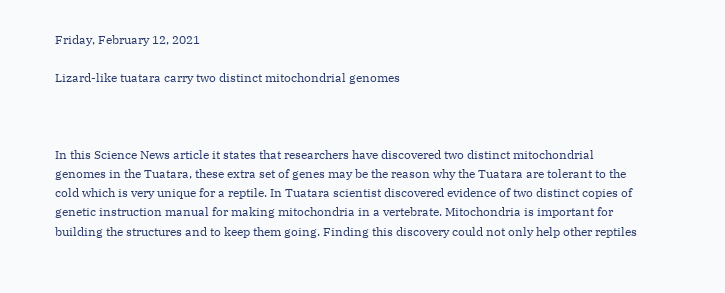Friday, February 12, 2021

Lizard-like tuatara carry two distinct mitochondrial genomes



In this Science News article it states that researchers have discovered two distinct mitochondrial genomes in the Tuatara, these extra set of genes may be the reason why the Tuatara are tolerant to the cold which is very unique for a reptile. In Tuatara scientist discovered evidence of two distinct copies of genetic instruction manual for making mitochondria in a vertebrate. Mitochondria is important for building the structures and to keep them going. Finding this discovery could not only help other reptiles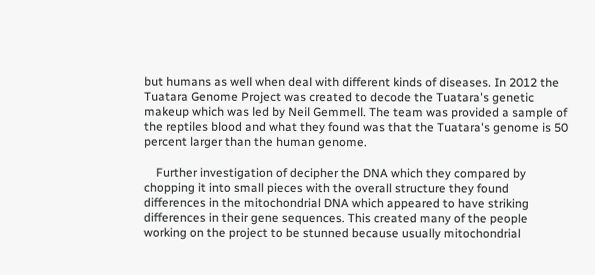but humans as well when deal with different kinds of diseases. In 2012 the Tuatara Genome Project was created to decode the Tuatara's genetic makeup which was led by Neil Gemmell. The team was provided a sample of the reptiles blood and what they found was that the Tuatara's genome is 50 percent larger than the human genome.

    Further investigation of decipher the DNA which they compared by chopping it into small pieces with the overall structure they found differences in the mitochondrial DNA which appeared to have striking differences in their gene sequences. This created many of the people working on the project to be stunned because usually mitochondrial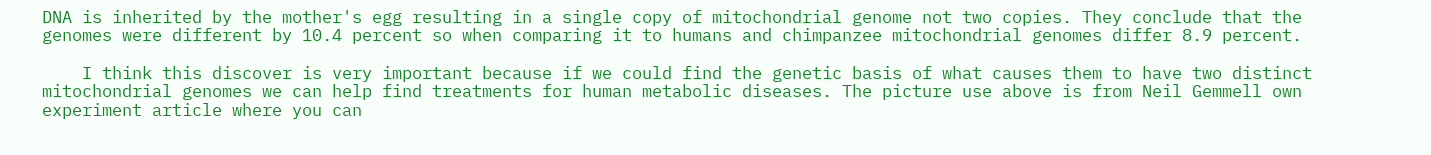DNA is inherited by the mother's egg resulting in a single copy of mitochondrial genome not two copies. They conclude that the genomes were different by 10.4 percent so when comparing it to humans and chimpanzee mitochondrial genomes differ 8.9 percent.

    I think this discover is very important because if we could find the genetic basis of what causes them to have two distinct mitochondrial genomes we can help find treatments for human metabolic diseases. The picture use above is from Neil Gemmell own experiment article where you can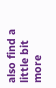also find a little bit more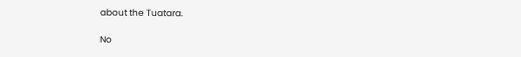about the Tuatara.

No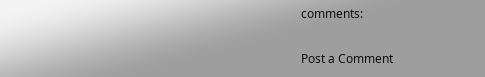comments:

Post a Comment